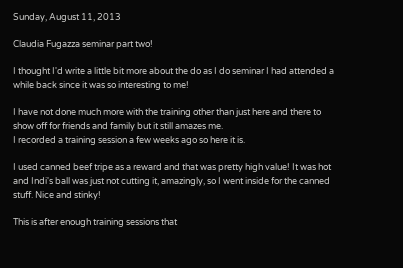Sunday, August 11, 2013

Claudia Fugazza seminar part two!

I thought I'd write a little bit more about the do as I do seminar I had attended a while back since it was so interesting to me!

I have not done much more with the training other than just here and there to show off for friends and family but it still amazes me.
I recorded a training session a few weeks ago so here it is.

I used canned beef tripe as a reward and that was pretty high value! It was hot and Indi's ball was just not cutting it, amazingly, so I went inside for the canned stuff. Nice and stinky!

This is after enough training sessions that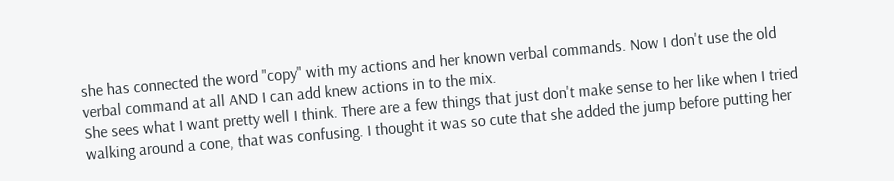she has connected the word "copy" with my actions and her known verbal commands. Now I don't use the old verbal command at all AND I can add knew actions in to the mix.
She sees what I want pretty well I think. There are a few things that just don't make sense to her like when I tried walking around a cone, that was confusing. I thought it was so cute that she added the jump before putting her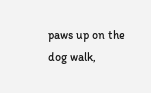paws up on the dog walk,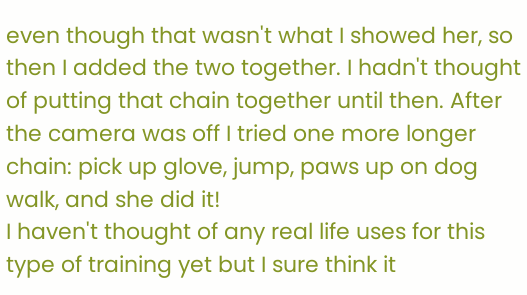even though that wasn't what I showed her, so then I added the two together. I hadn't thought of putting that chain together until then. After the camera was off I tried one more longer chain: pick up glove, jump, paws up on dog walk, and she did it!
I haven't thought of any real life uses for this type of training yet but I sure think it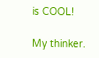is COOL!

My thinker.